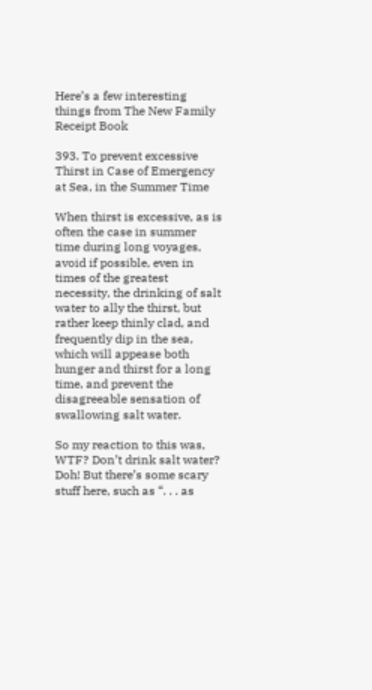Here’s a few interesting things from The New Family Receipt Book

393. To prevent excessive Thirst in Case of Emergency at Sea, in the Summer Time

When thirst is excessive, as is often the case in summer time during long voyages, avoid if possible, even in times of the greatest necessity, the drinking of salt water to ally the thirst, but rather keep thinly clad, and frequently dip in the sea, which will appease both hunger and thirst for a long time, and prevent the disagreeable sensation of swallowing salt water.

So my reaction to this was, WTF? Don’t drink salt water? Doh! But there’s some scary stuff here, such as “. . . as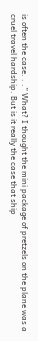is often the case. . .” What? I thought the mini package of pretzels on the plane was a cruel travel hardship. But is it really the case that ship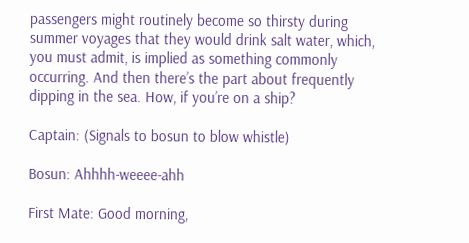passengers might routinely become so thirsty during summer voyages that they would drink salt water, which, you must admit, is implied as something commonly occurring. And then there’s the part about frequently dipping in the sea. How, if you’re on a ship?

Captain: (Signals to bosun to blow whistle)

Bosun: Ahhhh-weeee-ahh

First Mate: Good morning,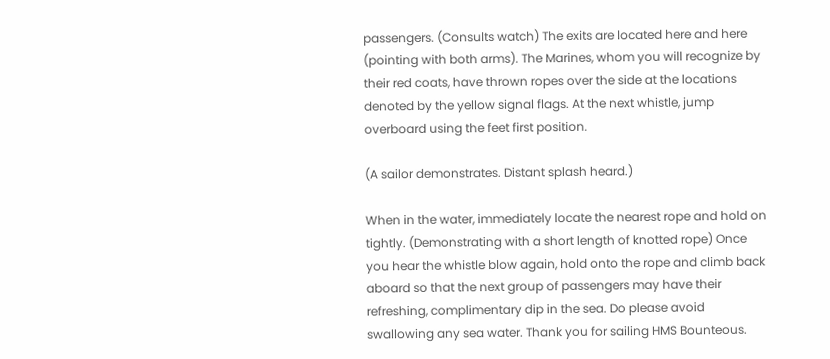passengers. (Consults watch) The exits are located here and here (pointing with both arms). The Marines, whom you will recognize by their red coats, have thrown ropes over the side at the locations denoted by the yellow signal flags. At the next whistle, jump overboard using the feet first position.

(A sailor demonstrates. Distant splash heard.)

When in the water, immediately locate the nearest rope and hold on tightly. (Demonstrating with a short length of knotted rope) Once you hear the whistle blow again, hold onto the rope and climb back aboard so that the next group of passengers may have their refreshing, complimentary dip in the sea. Do please avoid swallowing any sea water. Thank you for sailing HMS Bounteous.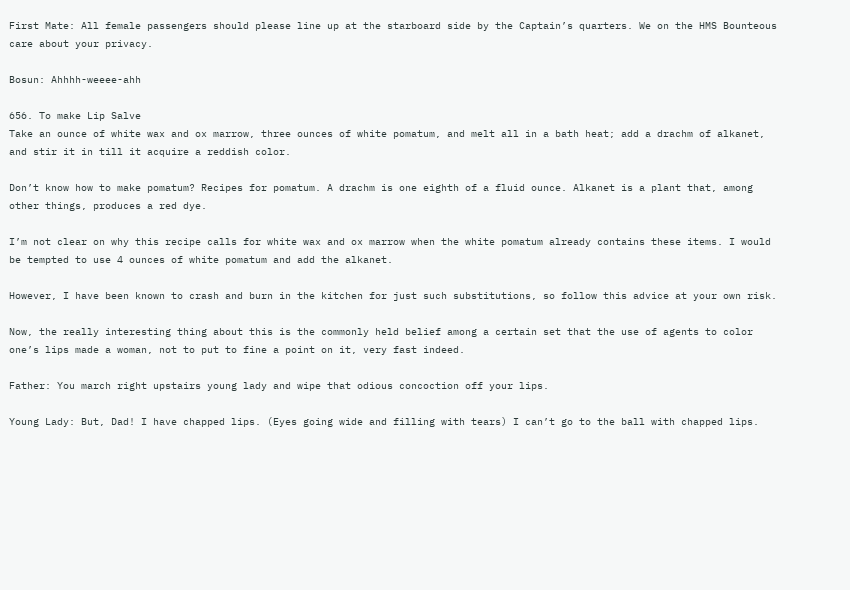First Mate: All female passengers should please line up at the starboard side by the Captain’s quarters. We on the HMS Bounteous care about your privacy.

Bosun: Ahhhh-weeee-ahh

656. To make Lip Salve
Take an ounce of white wax and ox marrow, three ounces of white pomatum, and melt all in a bath heat; add a drachm of alkanet, and stir it in till it acquire a reddish color.

Don’t know how to make pomatum? Recipes for pomatum. A drachm is one eighth of a fluid ounce. Alkanet is a plant that, among other things, produces a red dye.

I’m not clear on why this recipe calls for white wax and ox marrow when the white pomatum already contains these items. I would be tempted to use 4 ounces of white pomatum and add the alkanet.

However, I have been known to crash and burn in the kitchen for just such substitutions, so follow this advice at your own risk.

Now, the really interesting thing about this is the commonly held belief among a certain set that the use of agents to color one’s lips made a woman, not to put to fine a point on it, very fast indeed.

Father: You march right upstairs young lady and wipe that odious concoction off your lips.

Young Lady: But, Dad! I have chapped lips. (Eyes going wide and filling with tears) I can’t go to the ball with chapped lips.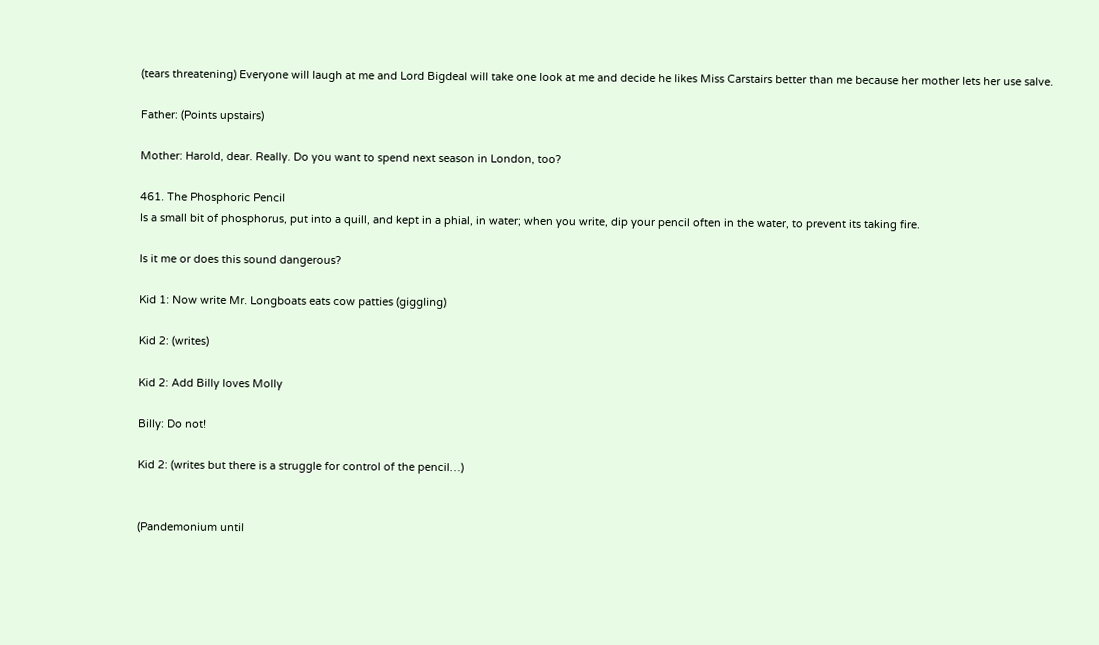(tears threatening) Everyone will laugh at me and Lord Bigdeal will take one look at me and decide he likes Miss Carstairs better than me because her mother lets her use salve.

Father: (Points upstairs)

Mother: Harold, dear. Really. Do you want to spend next season in London, too?

461. The Phosphoric Pencil
Is a small bit of phosphorus, put into a quill, and kept in a phial, in water; when you write, dip your pencil often in the water, to prevent its taking fire.

Is it me or does this sound dangerous?

Kid 1: Now write Mr. Longboats eats cow patties (giggling)

Kid 2: (writes)

Kid 2: Add Billy loves Molly

Billy: Do not!

Kid 2: (writes but there is a struggle for control of the pencil…)


(Pandemonium until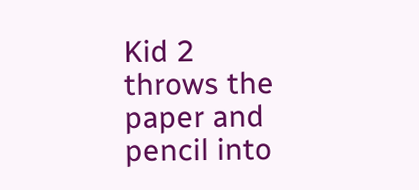Kid 2 throws the paper and pencil into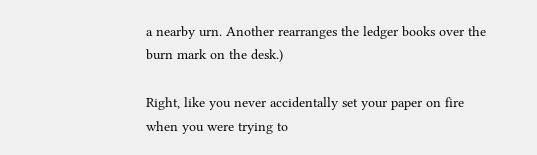a nearby urn. Another rearranges the ledger books over the burn mark on the desk.)

Right, like you never accidentally set your paper on fire when you were trying to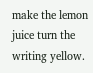make the lemon juice turn the writing yellow.